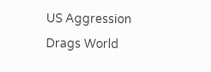US Aggression Drags World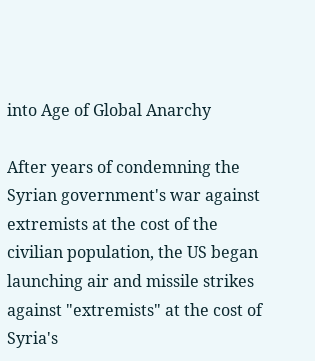into Age of Global Anarchy

After years of condemning the Syrian government's war against extremists at the cost of the civilian population, the US began launching air and missile strikes against "extremists" at the cost of Syria's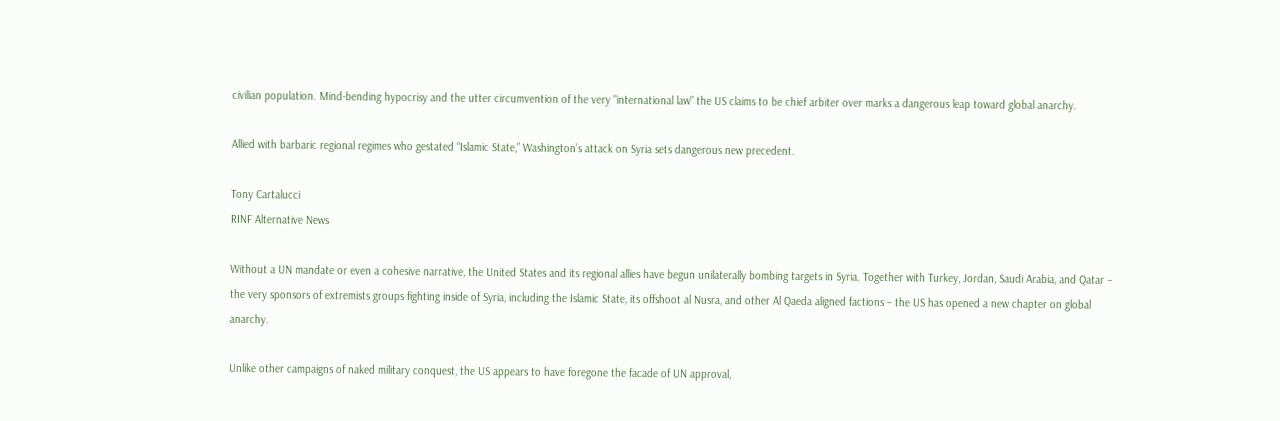civilian population. Mind-bending hypocrisy and the utter circumvention of the very "international law" the US claims to be chief arbiter over marks a dangerous leap toward global anarchy.

Allied with barbaric regional regimes who gestated “Islamic State,” Washington’s attack on Syria sets dangerous new precedent.

Tony Cartalucci
RINF Alternative News

Without a UN mandate or even a cohesive narrative, the United States and its regional allies have begun unilaterally bombing targets in Syria. Together with Turkey, Jordan, Saudi Arabia, and Qatar – the very sponsors of extremists groups fighting inside of Syria, including the Islamic State, its offshoot al Nusra, and other Al Qaeda aligned factions – the US has opened a new chapter on global anarchy.

Unlike other campaigns of naked military conquest, the US appears to have foregone the facade of UN approval,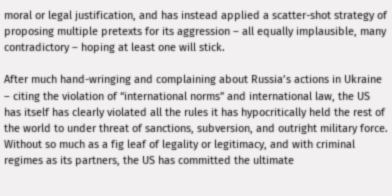moral or legal justification, and has instead applied a scatter-shot strategy of proposing multiple pretexts for its aggression – all equally implausible, many contradictory – hoping at least one will stick.

After much hand-wringing and complaining about Russia’s actions in Ukraine – citing the violation of “international norms” and international law, the US has itself has clearly violated all the rules it has hypocritically held the rest of the world to under threat of sanctions, subversion, and outright military force. Without so much as a fig leaf of legality or legitimacy, and with criminal regimes as its partners, the US has committed the ultimate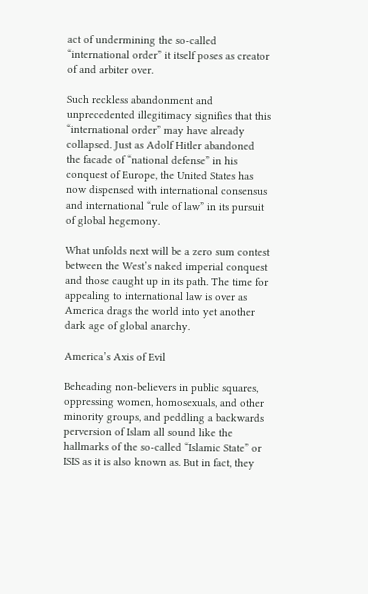act of undermining the so-called “international order” it itself poses as creator of and arbiter over.

Such reckless abandonment and unprecedented illegitimacy signifies that this “international order” may have already collapsed. Just as Adolf Hitler abandoned the facade of “national defense” in his conquest of Europe, the United States has now dispensed with international consensus and international “rule of law” in its pursuit of global hegemony.

What unfolds next will be a zero sum contest between the West’s naked imperial conquest and those caught up in its path. The time for appealing to international law is over as America drags the world into yet another dark age of global anarchy.

America’s Axis of Evil

Beheading non-believers in public squares, oppressing women, homosexuals, and other minority groups, and peddling a backwards perversion of Islam all sound like the hallmarks of the so-called “Islamic State” or ISIS as it is also known as. But in fact, they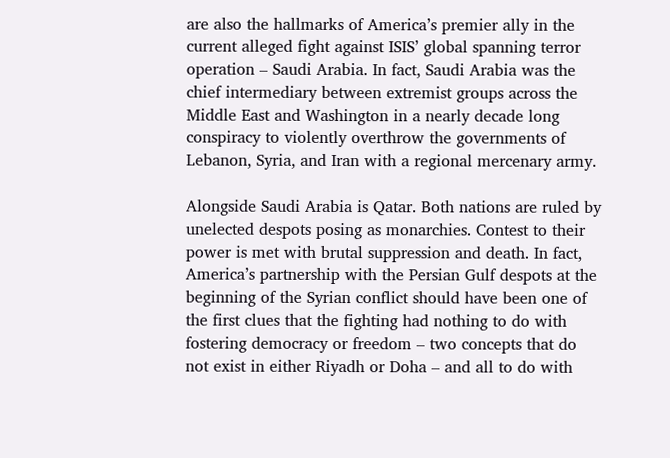are also the hallmarks of America’s premier ally in the current alleged fight against ISIS’ global spanning terror operation – Saudi Arabia. In fact, Saudi Arabia was the chief intermediary between extremist groups across the Middle East and Washington in a nearly decade long conspiracy to violently overthrow the governments of Lebanon, Syria, and Iran with a regional mercenary army.

Alongside Saudi Arabia is Qatar. Both nations are ruled by unelected despots posing as monarchies. Contest to their power is met with brutal suppression and death. In fact, America’s partnership with the Persian Gulf despots at the beginning of the Syrian conflict should have been one of the first clues that the fighting had nothing to do with fostering democracy or freedom – two concepts that do not exist in either Riyadh or Doha – and all to do with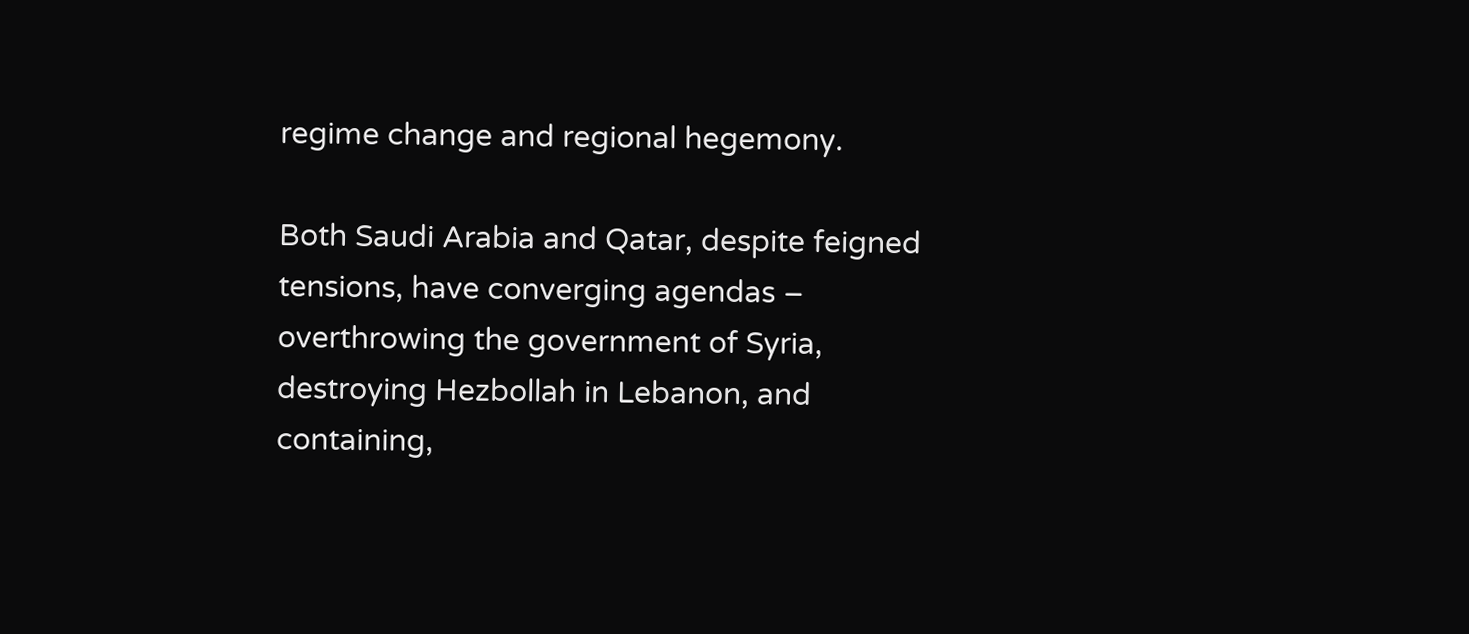regime change and regional hegemony.

Both Saudi Arabia and Qatar, despite feigned tensions, have converging agendas – overthrowing the government of Syria, destroying Hezbollah in Lebanon, and containing,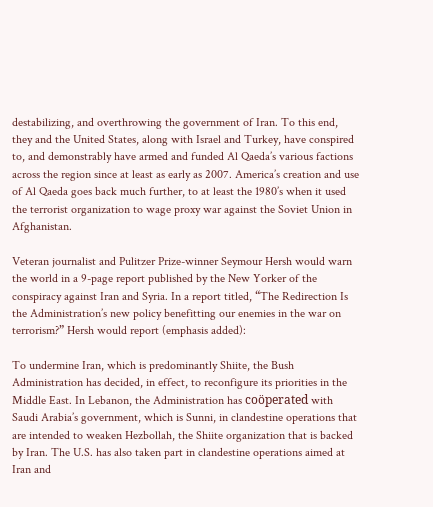destabilizing, and overthrowing the government of Iran. To this end, they and the United States, along with Israel and Turkey, have conspired to, and demonstrably have armed and funded Al Qaeda’s various factions across the region since at least as early as 2007. America’s creation and use of Al Qaeda goes back much further, to at least the 1980’s when it used the terrorist organization to wage proxy war against the Soviet Union in Afghanistan.

Veteran journalist and Pulitzer Prize-winner Seymour Hersh would warn the world in a 9-page report published by the New Yorker of the conspiracy against Iran and Syria. In a report titled, “The Redirection Is the Administration’s new policy benefitting our enemies in the war on terrorism?” Hersh would report (emphasis added):

To undermine Iran, which is predominantly Shiite, the Bush Administration has decided, in effect, to reconfigure its priorities in the Middle East. In Lebanon, the Administration has coöperated with Saudi Arabia’s government, which is Sunni, in clandestine operations that are intended to weaken Hezbollah, the Shiite organization that is backed by Iran. The U.S. has also taken part in clandestine operations aimed at Iran and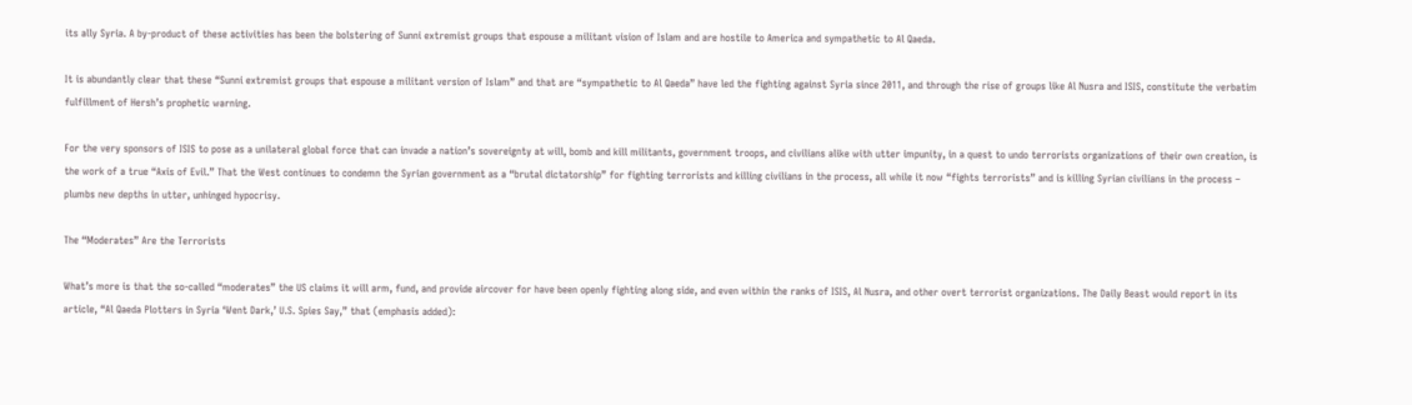its ally Syria. A by-product of these activities has been the bolstering of Sunni extremist groups that espouse a militant vision of Islam and are hostile to America and sympathetic to Al Qaeda.

It is abundantly clear that these “Sunni extremist groups that espouse a militant version of Islam” and that are “sympathetic to Al Qaeda” have led the fighting against Syria since 2011, and through the rise of groups like Al Nusra and ISIS, constitute the verbatim fulfillment of Hersh’s prophetic warning.

For the very sponsors of ISIS to pose as a unilateral global force that can invade a nation’s sovereignty at will, bomb and kill militants, government troops, and civilians alike with utter impunity, in a quest to undo terrorists organizations of their own creation, is the work of a true “Axis of Evil.” That the West continues to condemn the Syrian government as a “brutal dictatorship” for fighting terrorists and killing civilians in the process, all while it now “fights terrorists” and is killing Syrian civilians in the process – plumbs new depths in utter, unhinged hypocrisy.

The “Moderates” Are the Terrorists

What’s more is that the so-called “moderates” the US claims it will arm, fund, and provide aircover for have been openly fighting along side, and even within the ranks of ISIS, Al Nusra, and other overt terrorist organizations. The Daily Beast would report in its article, “Al Qaeda Plotters in Syria ‘Went Dark,’ U.S. Spies Say,” that (emphasis added):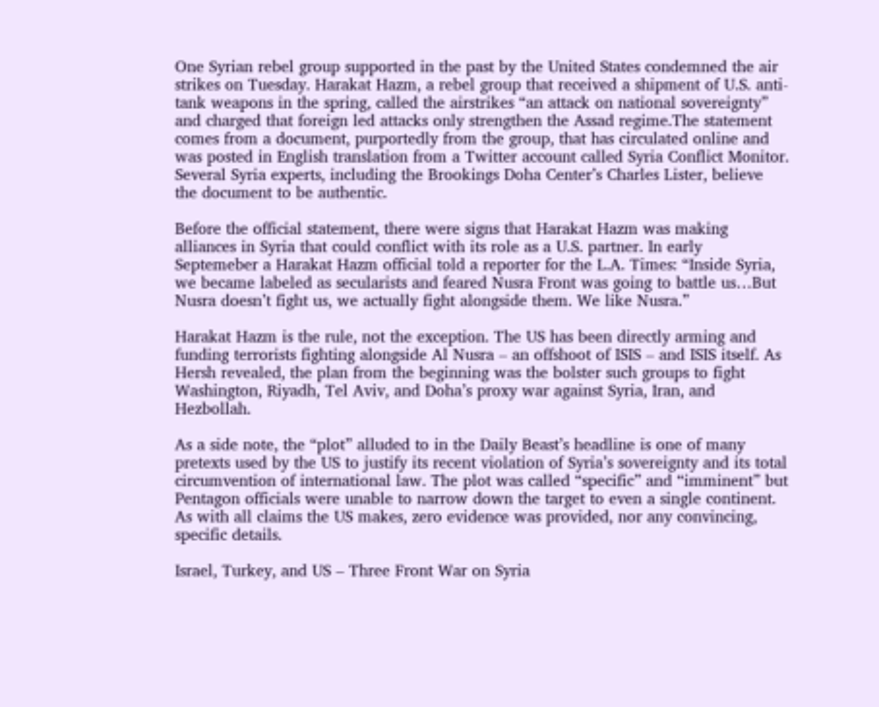One Syrian rebel group supported in the past by the United States condemned the air strikes on Tuesday. Harakat Hazm, a rebel group that received a shipment of U.S. anti-tank weapons in the spring, called the airstrikes “an attack on national sovereignty” and charged that foreign led attacks only strengthen the Assad regime.The statement comes from a document, purportedly from the group, that has circulated online and was posted in English translation from a Twitter account called Syria Conflict Monitor. Several Syria experts, including the Brookings Doha Center’s Charles Lister, believe the document to be authentic.

Before the official statement, there were signs that Harakat Hazm was making alliances in Syria that could conflict with its role as a U.S. partner. In early Septemeber a Harakat Hazm official told a reporter for the L.A. Times: “Inside Syria, we became labeled as secularists and feared Nusra Front was going to battle us…But Nusra doesn’t fight us, we actually fight alongside them. We like Nusra.”

Harakat Hazm is the rule, not the exception. The US has been directly arming and funding terrorists fighting alongside Al Nusra – an offshoot of ISIS – and ISIS itself. As Hersh revealed, the plan from the beginning was the bolster such groups to fight Washington, Riyadh, Tel Aviv, and Doha’s proxy war against Syria, Iran, and Hezbollah.

As a side note, the “plot” alluded to in the Daily Beast’s headline is one of many pretexts used by the US to justify its recent violation of Syria’s sovereignty and its total circumvention of international law. The plot was called “specific” and “imminent” but Pentagon officials were unable to narrow down the target to even a single continent. As with all claims the US makes, zero evidence was provided, nor any convincing, specific details.

Israel, Turkey, and US – Three Front War on Syria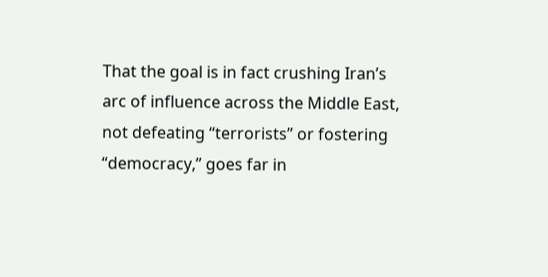That the goal is in fact crushing Iran’s arc of influence across the Middle East, not defeating “terrorists” or fostering “democracy,” goes far in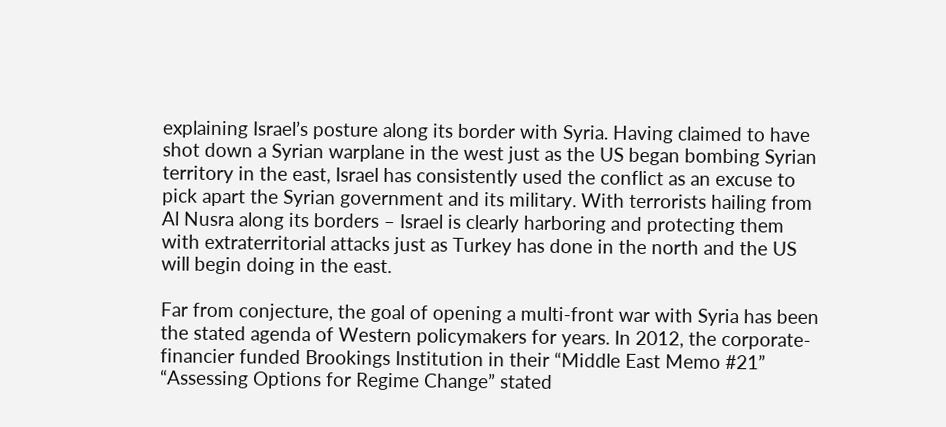explaining Israel’s posture along its border with Syria. Having claimed to have shot down a Syrian warplane in the west just as the US began bombing Syrian territory in the east, Israel has consistently used the conflict as an excuse to pick apart the Syrian government and its military. With terrorists hailing from Al Nusra along its borders – Israel is clearly harboring and protecting them with extraterritorial attacks just as Turkey has done in the north and the US will begin doing in the east.

Far from conjecture, the goal of opening a multi-front war with Syria has been the stated agenda of Western policymakers for years. In 2012, the corporate-financier funded Brookings Institution in their “Middle East Memo #21” “Assessing Options for Regime Change” stated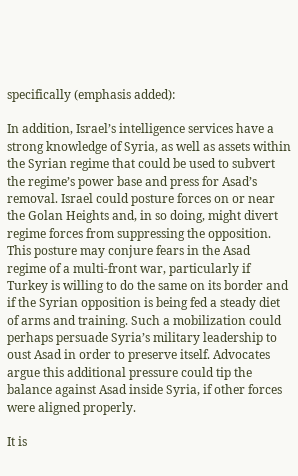specifically (emphasis added):

In addition, Israel’s intelligence services have a strong knowledge of Syria, as well as assets within the Syrian regime that could be used to subvert the regime’s power base and press for Asad’s removal. Israel could posture forces on or near the Golan Heights and, in so doing, might divert regime forces from suppressing the opposition. This posture may conjure fears in the Asad regime of a multi-front war, particularly if Turkey is willing to do the same on its border and if the Syrian opposition is being fed a steady diet of arms and training. Such a mobilization could perhaps persuade Syria’s military leadership to oust Asad in order to preserve itself. Advocates argue this additional pressure could tip the balance against Asad inside Syria, if other forces were aligned properly.

It is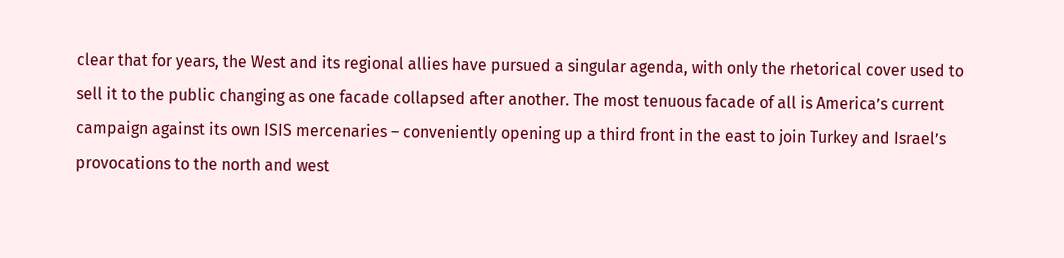clear that for years, the West and its regional allies have pursued a singular agenda, with only the rhetorical cover used to sell it to the public changing as one facade collapsed after another. The most tenuous facade of all is America’s current campaign against its own ISIS mercenaries – conveniently opening up a third front in the east to join Turkey and Israel’s provocations to the north and west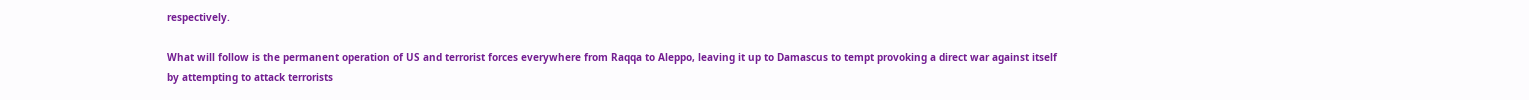respectively.

What will follow is the permanent operation of US and terrorist forces everywhere from Raqqa to Aleppo, leaving it up to Damascus to tempt provoking a direct war against itself by attempting to attack terrorists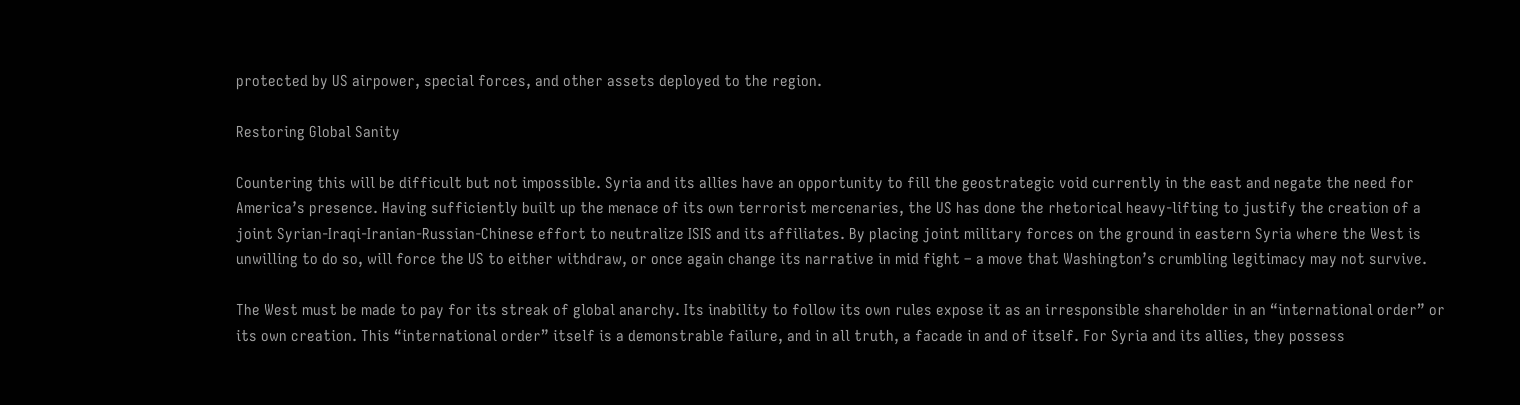protected by US airpower, special forces, and other assets deployed to the region.

Restoring Global Sanity

Countering this will be difficult but not impossible. Syria and its allies have an opportunity to fill the geostrategic void currently in the east and negate the need for America’s presence. Having sufficiently built up the menace of its own terrorist mercenaries, the US has done the rhetorical heavy-lifting to justify the creation of a joint Syrian-Iraqi-Iranian-Russian-Chinese effort to neutralize ISIS and its affiliates. By placing joint military forces on the ground in eastern Syria where the West is unwilling to do so, will force the US to either withdraw, or once again change its narrative in mid fight – a move that Washington’s crumbling legitimacy may not survive.

The West must be made to pay for its streak of global anarchy. Its inability to follow its own rules expose it as an irresponsible shareholder in an “international order” or its own creation. This “international order” itself is a demonstrable failure, and in all truth, a facade in and of itself. For Syria and its allies, they possess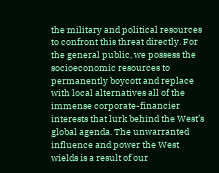the military and political resources to confront this threat directly. For the general public, we possess the socioeconomic resources to permanently boycott and replace with local alternatives all of the immense corporate-financier interests that lurk behind the West’s global agenda. The unwarranted influence and power the West wields is a result of our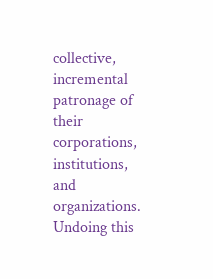collective, incremental patronage of their corporations, institutions, and organizations. Undoing this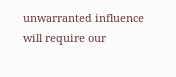unwarranted influence will require our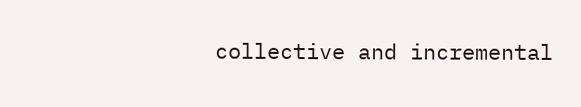collective and incremental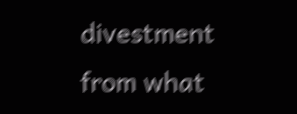divestment from what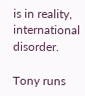is in reality, international disorder.

Tony runs